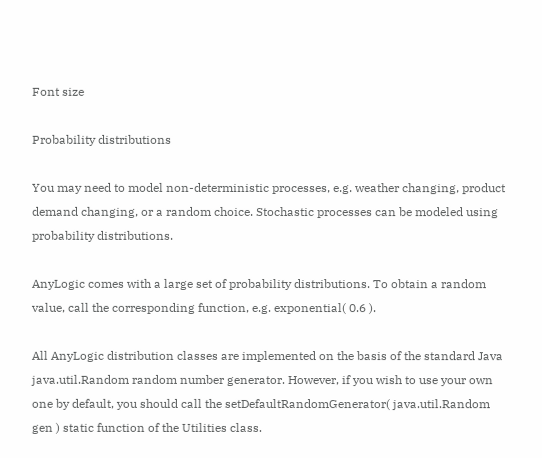Font size

Probability distributions

You may need to model non-deterministic processes, e.g. weather changing, product demand changing, or a random choice. Stochastic processes can be modeled using probability distributions.

AnyLogic comes with a large set of probability distributions. To obtain a random value, call the corresponding function, e.g. exponential( 0.6 ).

All AnyLogic distribution classes are implemented on the basis of the standard Java java.util.Random random number generator. However, if you wish to use your own one by default, you should call the setDefaultRandomGenerator( java.util.Random gen ) static function of the Utilities class.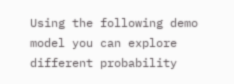Using the following demo model you can explore different probability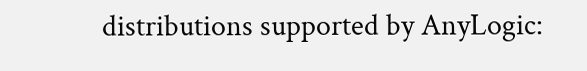distributions supported by AnyLogic: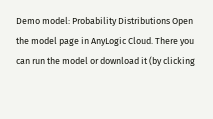Demo model: Probability Distributions Open the model page in AnyLogic Cloud. There you can run the model or download it (by clicking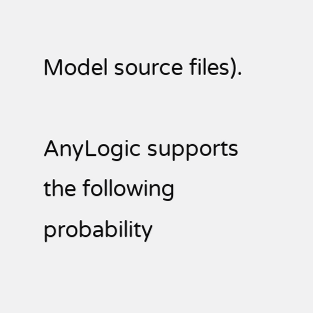Model source files).

AnyLogic supports the following probability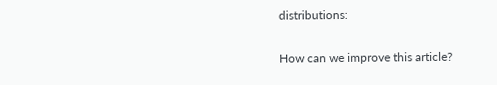distributions:

How can we improve this article?